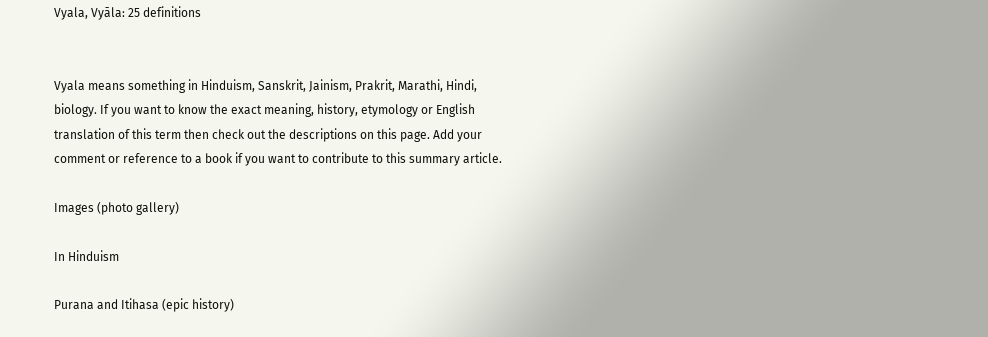Vyala, Vyāla: 25 definitions


Vyala means something in Hinduism, Sanskrit, Jainism, Prakrit, Marathi, Hindi, biology. If you want to know the exact meaning, history, etymology or English translation of this term then check out the descriptions on this page. Add your comment or reference to a book if you want to contribute to this summary article.

Images (photo gallery)

In Hinduism

Purana and Itihasa (epic history)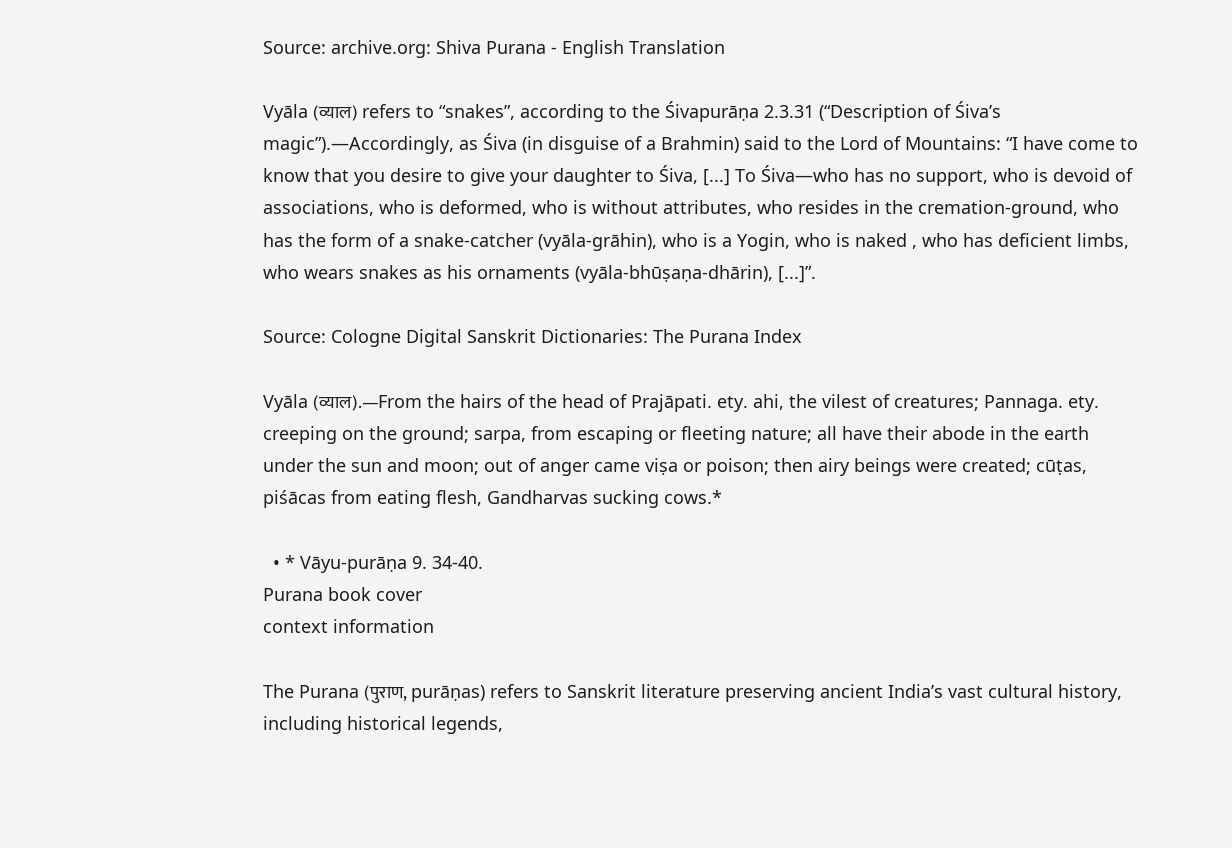Source: archive.org: Shiva Purana - English Translation

Vyāla (व्याल) refers to “snakes”, according to the Śivapurāṇa 2.3.31 (“Description of Śiva’s magic”).—Accordingly, as Śiva (in disguise of a Brahmin) said to the Lord of Mountains: “I have come to know that you desire to give your daughter to Śiva, [...] To Śiva—who has no support, who is devoid of associations, who is deformed, who is without attributes, who resides in the cremation-ground, who has the form of a snake-catcher (vyāla-grāhin), who is a Yogin, who is naked , who has deficient limbs, who wears snakes as his ornaments (vyāla-bhūṣaṇa-dhārin), [...]”.

Source: Cologne Digital Sanskrit Dictionaries: The Purana Index

Vyāla (व्याल).—From the hairs of the head of Prajāpati. ety. ahi, the vilest of creatures; Pannaga. ety. creeping on the ground; sarpa, from escaping or fleeting nature; all have their abode in the earth under the sun and moon; out of anger came viṣa or poison; then airy beings were created; cūṭas, piśācas from eating flesh, Gandharvas sucking cows.*

  • * Vāyu-purāṇa 9. 34-40.
Purana book cover
context information

The Purana (पुराण, purāṇas) refers to Sanskrit literature preserving ancient India’s vast cultural history, including historical legends,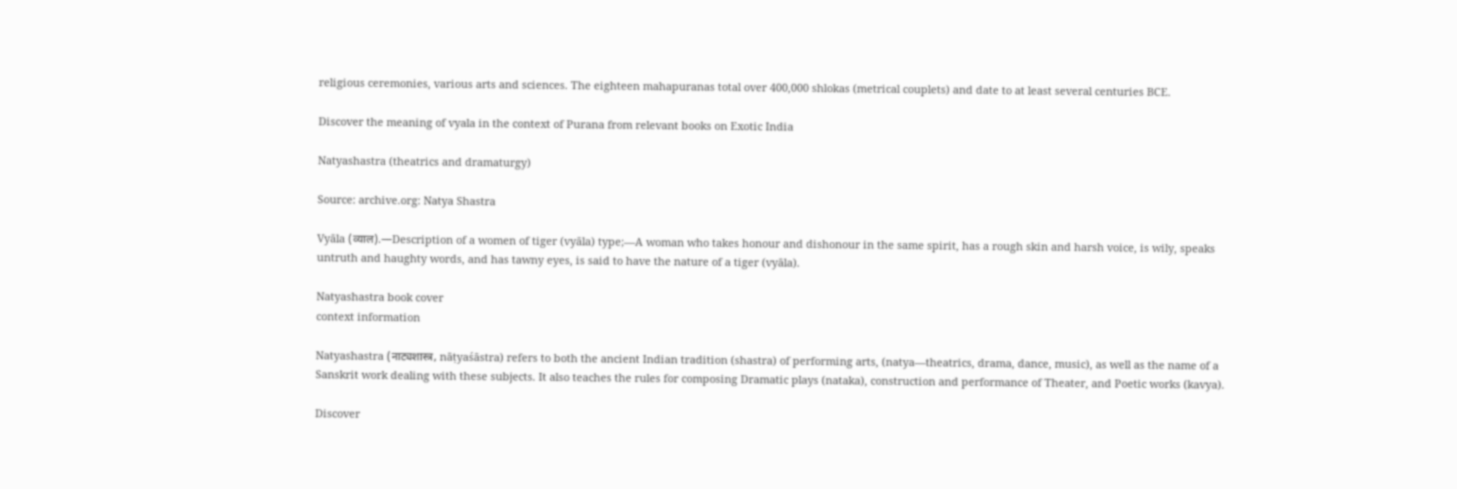religious ceremonies, various arts and sciences. The eighteen mahapuranas total over 400,000 shlokas (metrical couplets) and date to at least several centuries BCE.

Discover the meaning of vyala in the context of Purana from relevant books on Exotic India

Natyashastra (theatrics and dramaturgy)

Source: archive.org: Natya Shastra

Vyāla (व्याल).—Description of a women of tiger (vyāla) type;—A woman who takes honour and dishonour in the same spirit, has a rough skin and harsh voice, is wily, speaks untruth and haughty words, and has tawny eyes, is said to have the nature of a tiger (vyāla).

Natyashastra book cover
context information

Natyashastra (नाट्यशास्त्र, nāṭyaśāstra) refers to both the ancient Indian tradition (shastra) of performing arts, (natya—theatrics, drama, dance, music), as well as the name of a Sanskrit work dealing with these subjects. It also teaches the rules for composing Dramatic plays (nataka), construction and performance of Theater, and Poetic works (kavya).

Discover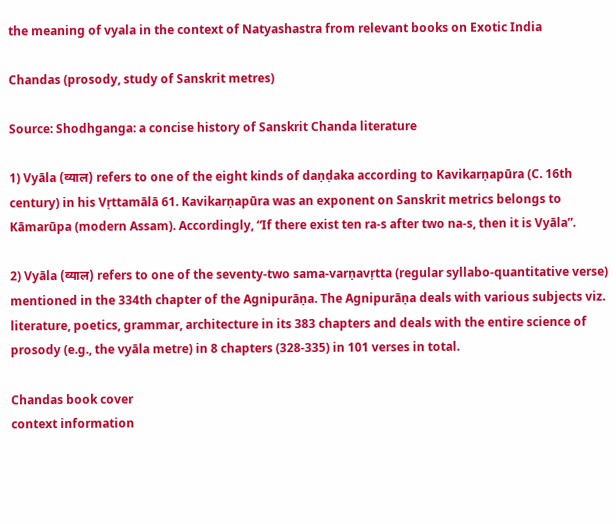the meaning of vyala in the context of Natyashastra from relevant books on Exotic India

Chandas (prosody, study of Sanskrit metres)

Source: Shodhganga: a concise history of Sanskrit Chanda literature

1) Vyāla (व्याल) refers to one of the eight kinds of daṇḍaka according to Kavikarṇapūra (C. 16th century) in his Vṛttamālā 61. Kavikarṇapūra was an exponent on Sanskrit metrics belongs to Kāmarūpa (modern Assam). Accordingly, “If there exist ten ra-s after two na-s, then it is Vyāla”.

2) Vyāla (व्याल) refers to one of the seventy-two sama-varṇavṛtta (regular syllabo-quantitative verse) mentioned in the 334th chapter of the Agnipurāṇa. The Agnipurāṇa deals with various subjects viz. literature, poetics, grammar, architecture in its 383 chapters and deals with the entire science of prosody (e.g., the vyāla metre) in 8 chapters (328-335) in 101 verses in total.

Chandas book cover
context information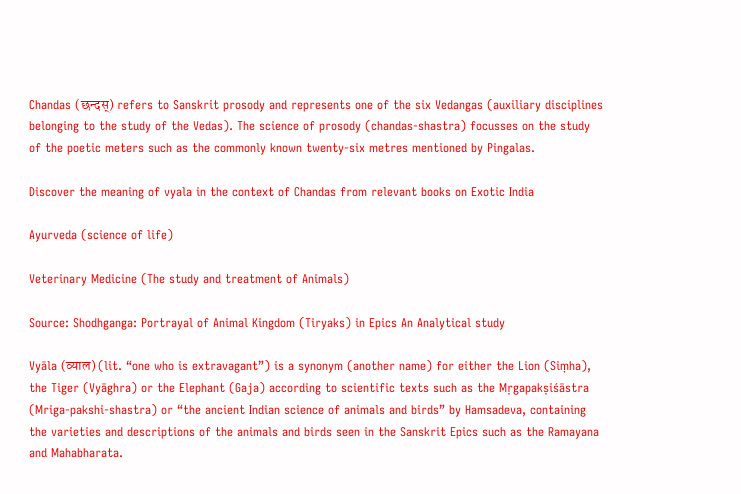Chandas (छन्दस्) refers to Sanskrit prosody and represents one of the six Vedangas (auxiliary disciplines belonging to the study of the Vedas). The science of prosody (chandas-shastra) focusses on the study of the poetic meters such as the commonly known twenty-six metres mentioned by Pingalas.

Discover the meaning of vyala in the context of Chandas from relevant books on Exotic India

Ayurveda (science of life)

Veterinary Medicine (The study and treatment of Animals)

Source: Shodhganga: Portrayal of Animal Kingdom (Tiryaks) in Epics An Analytical study

Vyāla (व्याल) (lit. “one who is extravagant”) is a synonym (another name) for either the Lion (Siṃha), the Tiger (Vyāghra) or the Elephant (Gaja) according to scientific texts such as the Mṛgapakṣiśāstra (Mriga-pakshi-shastra) or “the ancient Indian science of animals and birds” by Hamsadeva, containing the varieties and descriptions of the animals and birds seen in the Sanskrit Epics such as the Ramayana and Mahabharata.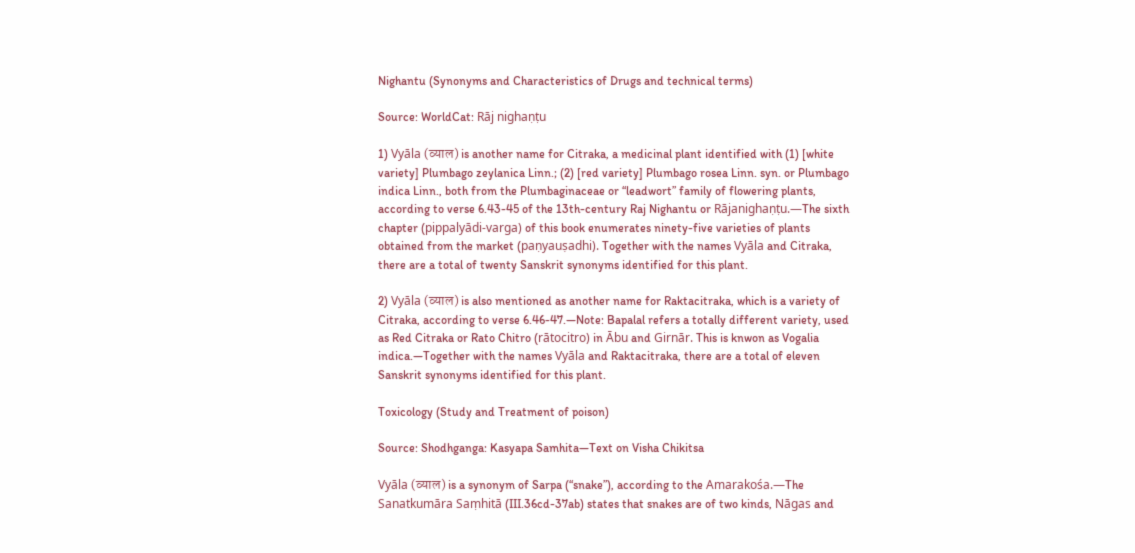Nighantu (Synonyms and Characteristics of Drugs and technical terms)

Source: WorldCat: Rāj nighaṇṭu

1) Vyāla (व्याल) is another name for Citraka, a medicinal plant identified with (1) [white variety] Plumbago zeylanica Linn.; (2) [red variety] Plumbago rosea Linn. syn. or Plumbago indica Linn., both from the Plumbaginaceae or “leadwort” family of flowering plants, according to verse 6.43-45 of the 13th-century Raj Nighantu or Rājanighaṇṭu.—The sixth chapter (pippalyādi-varga) of this book enumerates ninety-five varieties of plants obtained from the market (paṇyauṣadhi). Together with the names Vyāla and Citraka, there are a total of twenty Sanskrit synonyms identified for this plant.

2) Vyāla (व्याल) is also mentioned as another name for Raktacitraka, which is a variety of Citraka, according to verse 6.46-47.—Note: Bapalal refers a totally different variety, used as Red Citraka or Rato Chitro (rātocitro) in Ābu and Girnār. This is knwon as Vogalia indica.—Together with the names Vyāla and Raktacitraka, there are a total of eleven Sanskrit synonyms identified for this plant.

Toxicology (Study and Treatment of poison)

Source: Shodhganga: Kasyapa Samhita—Text on Visha Chikitsa

Vyāla (व्याल) is a synonym of Sarpa (“snake”), according to the Amarakośa.—The Sanatkumāra Saṃhitā (III.36cd-37ab) states that snakes are of two kinds, Nāgas and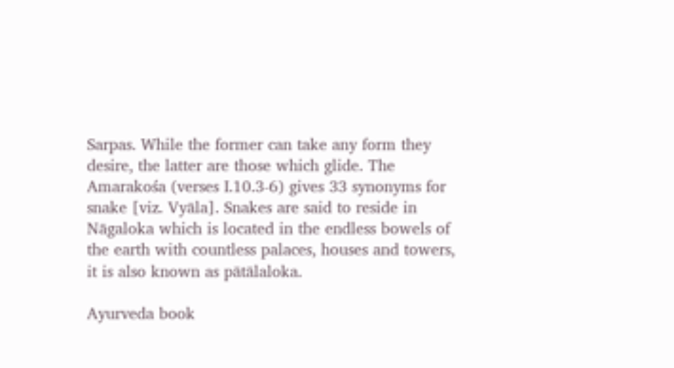Sarpas. While the former can take any form they desire, the latter are those which glide. The Amarakośa (verses I.10.3-6) gives 33 synonyms for snake [viz. Vyāla]. Snakes are said to reside in Nāgaloka which is located in the endless bowels of the earth with countless palaces, houses and towers, it is also known as pātālaloka.

Ayurveda book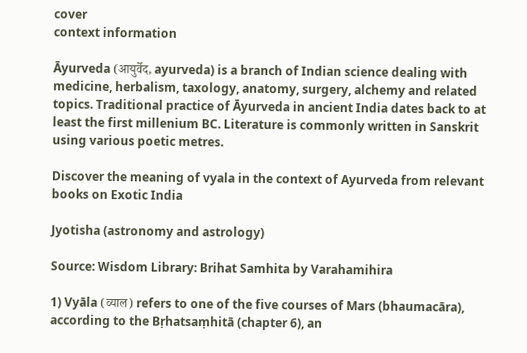cover
context information

Āyurveda (आयुर्वेद, ayurveda) is a branch of Indian science dealing with medicine, herbalism, taxology, anatomy, surgery, alchemy and related topics. Traditional practice of Āyurveda in ancient India dates back to at least the first millenium BC. Literature is commonly written in Sanskrit using various poetic metres.

Discover the meaning of vyala in the context of Ayurveda from relevant books on Exotic India

Jyotisha (astronomy and astrology)

Source: Wisdom Library: Brihat Samhita by Varahamihira

1) Vyāla (व्याल) refers to one of the five courses of Mars (bhaumacāra), according to the Bṛhatsaṃhitā (chapter 6), an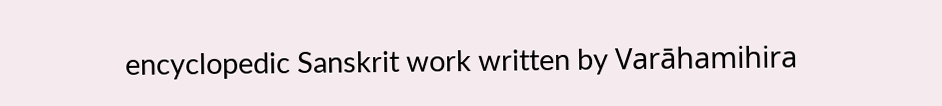encyclopedic Sanskrit work written by Varāhamihira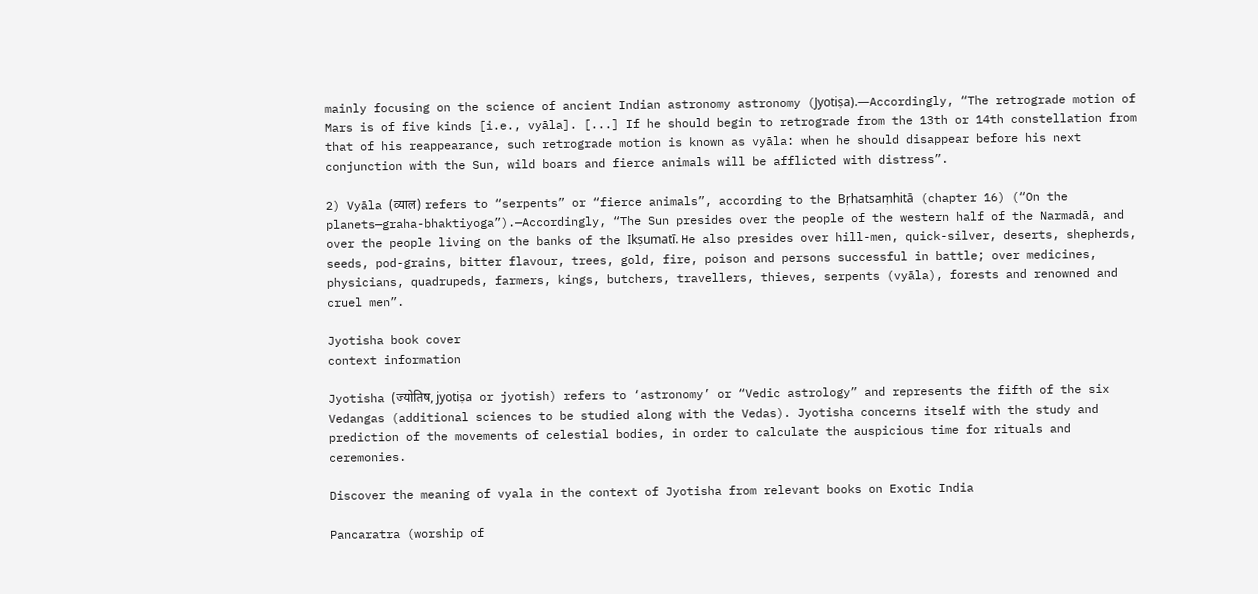mainly focusing on the science of ancient Indian astronomy astronomy (Jyotiṣa).—Accordingly, “The retrograde motion of Mars is of five kinds [i.e., vyāla]. [...] If he should begin to retrograde from the 13th or 14th constellation from that of his reappearance, such retrograde motion is known as vyāla: when he should disappear before his next conjunction with the Sun, wild boars and fierce animals will be afflicted with distress”.

2) Vyāla (व्याल) refers to “serpents” or “fierce animals”, according to the Bṛhatsaṃhitā (chapter 16) (“On the planets—graha-bhaktiyoga”).—Accordingly, “The Sun presides over the people of the western half of the Narmadā, and over the people living on the banks of the Ikṣumatī. He also presides over hill-men, quick-silver, deserts, shepherds, seeds, pod-grains, bitter flavour, trees, gold, fire, poison and persons successful in battle; over medicines, physicians, quadrupeds, farmers, kings, butchers, travellers, thieves, serpents (vyāla), forests and renowned and cruel men”.

Jyotisha book cover
context information

Jyotisha (ज्योतिष, jyotiṣa or jyotish) refers to ‘astronomy’ or “Vedic astrology” and represents the fifth of the six Vedangas (additional sciences to be studied along with the Vedas). Jyotisha concerns itself with the study and prediction of the movements of celestial bodies, in order to calculate the auspicious time for rituals and ceremonies.

Discover the meaning of vyala in the context of Jyotisha from relevant books on Exotic India

Pancaratra (worship of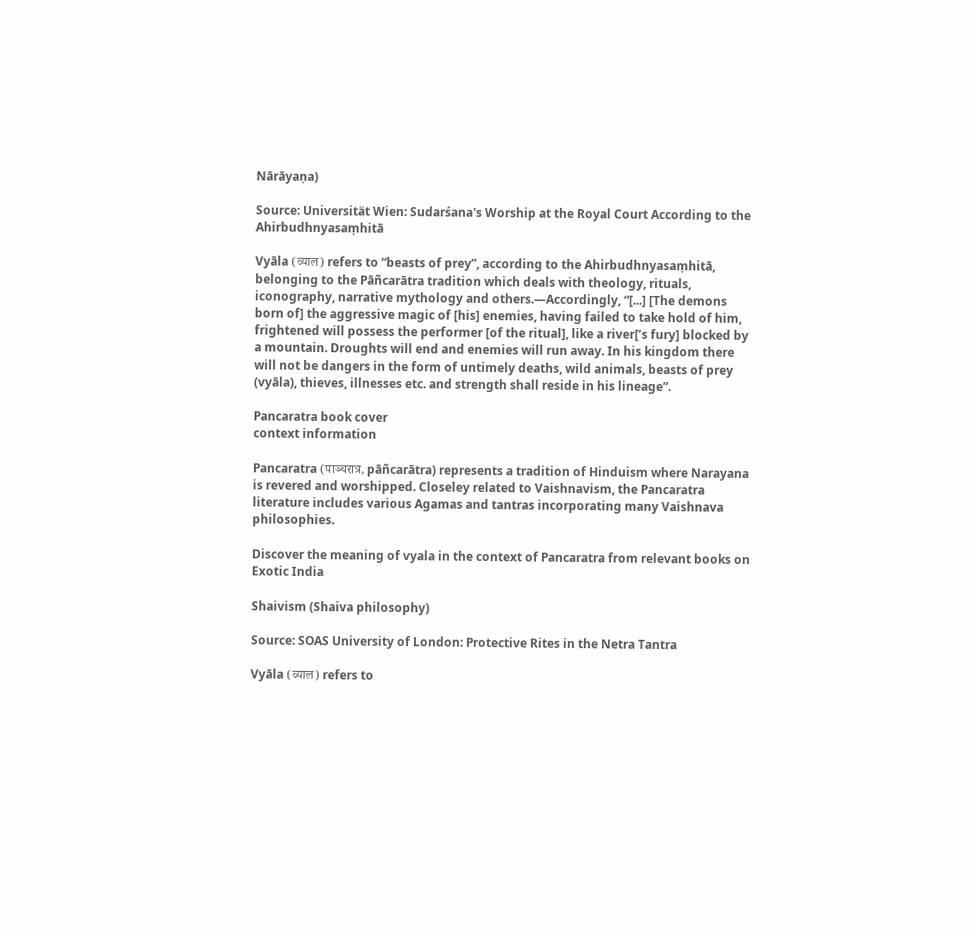Nārāyaṇa)

Source: Universität Wien: Sudarśana's Worship at the Royal Court According to the Ahirbudhnyasaṃhitā

Vyāla (व्याल) refers to “beasts of prey”, according to the Ahirbudhnyasaṃhitā, belonging to the Pāñcarātra tradition which deals with theology, rituals, iconography, narrative mythology and others.—Accordingly, “[...] [The demons born of] the aggressive magic of [his] enemies, having failed to take hold of him, frightened will possess the performer [of the ritual], like a river[’s fury] blocked by a mountain. Droughts will end and enemies will run away. In his kingdom there will not be dangers in the form of untimely deaths, wild animals, beasts of prey (vyāla), thieves, illnesses etc. and strength shall reside in his lineage”.

Pancaratra book cover
context information

Pancaratra (पाञ्चरात्र, pāñcarātra) represents a tradition of Hinduism where Narayana is revered and worshipped. Closeley related to Vaishnavism, the Pancaratra literature includes various Agamas and tantras incorporating many Vaishnava philosophies.

Discover the meaning of vyala in the context of Pancaratra from relevant books on Exotic India

Shaivism (Shaiva philosophy)

Source: SOAS University of London: Protective Rites in the Netra Tantra

Vyāla (व्याल) refers to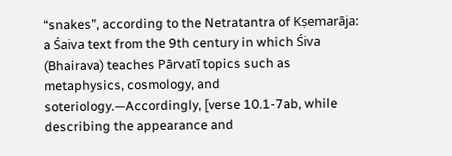“snakes”, according to the Netratantra of Kṣemarāja: a Śaiva text from the 9th century in which Śiva (Bhairava) teaches Pārvatī topics such as metaphysics, cosmology, and soteriology.—Accordingly, [verse 10.1-7ab, while describing the appearance and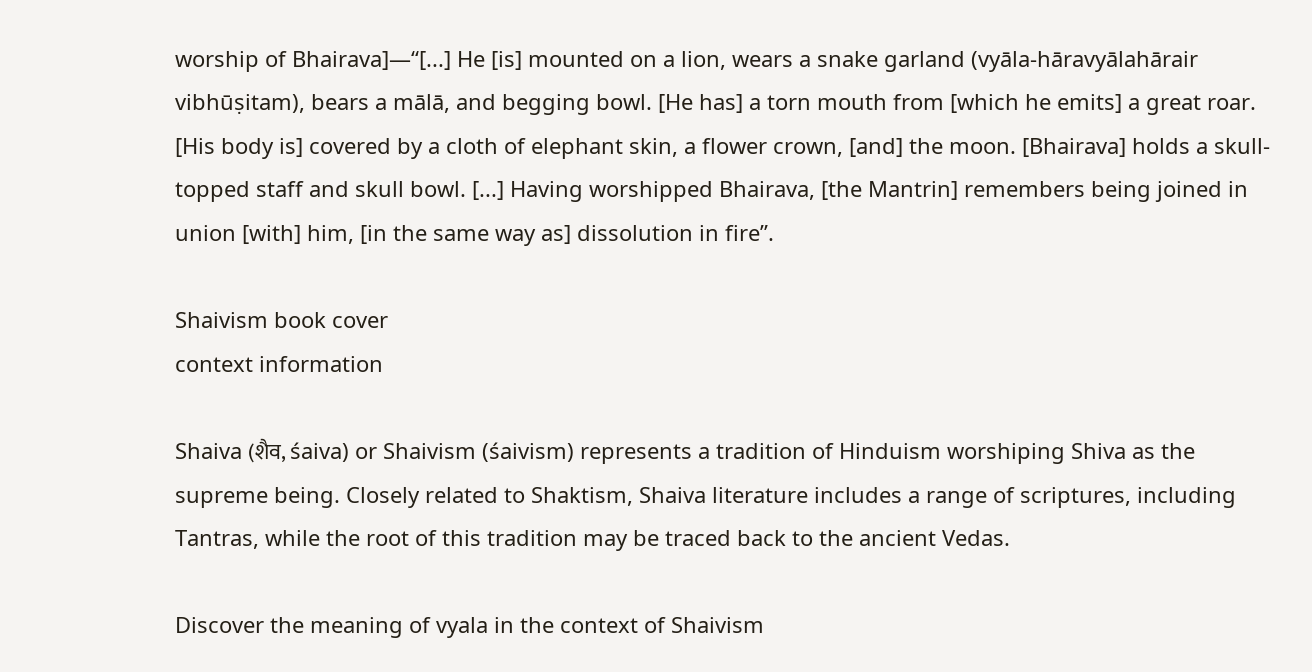worship of Bhairava]—“[...] He [is] mounted on a lion, wears a snake garland (vyāla-hāravyālahārair vibhūṣitam), bears a mālā, and begging bowl. [He has] a torn mouth from [which he emits] a great roar. [His body is] covered by a cloth of elephant skin, a flower crown, [and] the moon. [Bhairava] holds a skull-topped staff and skull bowl. [...] Having worshipped Bhairava, [the Mantrin] remembers being joined in union [with] him, [in the same way as] dissolution in fire”.

Shaivism book cover
context information

Shaiva (शैव, śaiva) or Shaivism (śaivism) represents a tradition of Hinduism worshiping Shiva as the supreme being. Closely related to Shaktism, Shaiva literature includes a range of scriptures, including Tantras, while the root of this tradition may be traced back to the ancient Vedas.

Discover the meaning of vyala in the context of Shaivism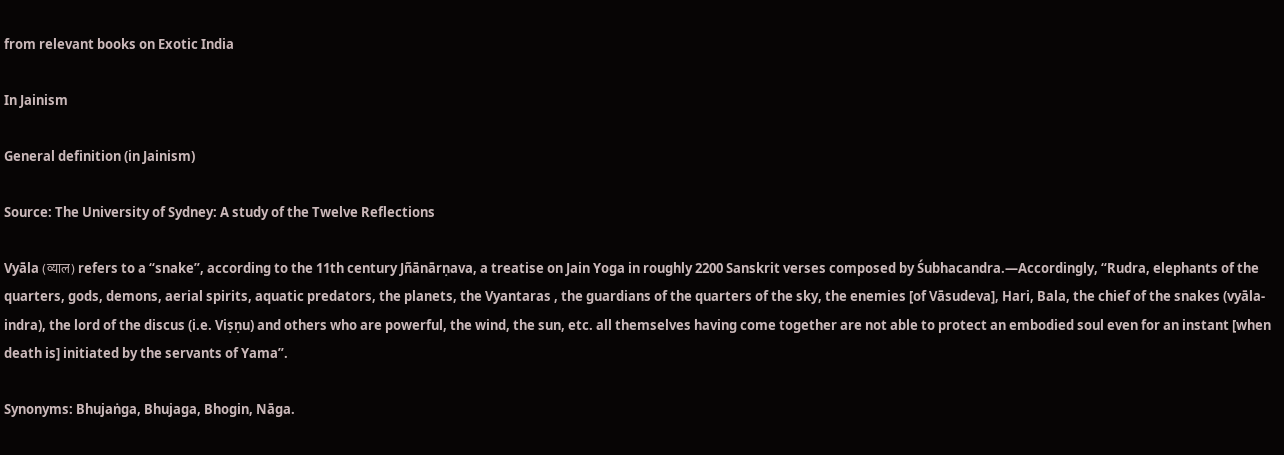from relevant books on Exotic India

In Jainism

General definition (in Jainism)

Source: The University of Sydney: A study of the Twelve Reflections

Vyāla (व्याल) refers to a “snake”, according to the 11th century Jñānārṇava, a treatise on Jain Yoga in roughly 2200 Sanskrit verses composed by Śubhacandra.—Accordingly, “Rudra, elephants of the quarters, gods, demons, aerial spirits, aquatic predators, the planets, the Vyantaras , the guardians of the quarters of the sky, the enemies [of Vāsudeva], Hari, Bala, the chief of the snakes (vyāla-indra), the lord of the discus (i.e. Viṣṇu) and others who are powerful, the wind, the sun, etc. all themselves having come together are not able to protect an embodied soul even for an instant [when death is] initiated by the servants of Yama”.

Synonyms: Bhujaṅga, Bhujaga, Bhogin, Nāga.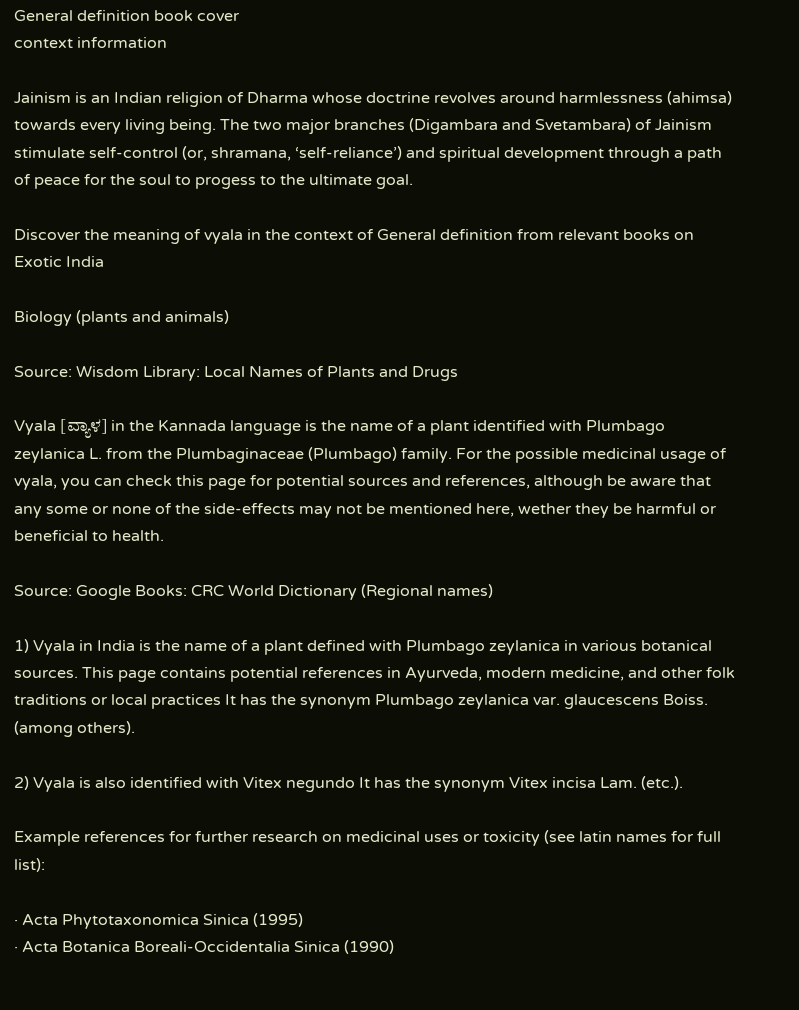General definition book cover
context information

Jainism is an Indian religion of Dharma whose doctrine revolves around harmlessness (ahimsa) towards every living being. The two major branches (Digambara and Svetambara) of Jainism stimulate self-control (or, shramana, ‘self-reliance’) and spiritual development through a path of peace for the soul to progess to the ultimate goal.

Discover the meaning of vyala in the context of General definition from relevant books on Exotic India

Biology (plants and animals)

Source: Wisdom Library: Local Names of Plants and Drugs

Vyala [ವ್ಯಾಳ] in the Kannada language is the name of a plant identified with Plumbago zeylanica L. from the Plumbaginaceae (Plumbago) family. For the possible medicinal usage of vyala, you can check this page for potential sources and references, although be aware that any some or none of the side-effects may not be mentioned here, wether they be harmful or beneficial to health.

Source: Google Books: CRC World Dictionary (Regional names)

1) Vyala in India is the name of a plant defined with Plumbago zeylanica in various botanical sources. This page contains potential references in Ayurveda, modern medicine, and other folk traditions or local practices It has the synonym Plumbago zeylanica var. glaucescens Boiss. (among others).

2) Vyala is also identified with Vitex negundo It has the synonym Vitex incisa Lam. (etc.).

Example references for further research on medicinal uses or toxicity (see latin names for full list):

· Acta Phytotaxonomica Sinica (1995)
· Acta Botanica Boreali-Occidentalia Sinica (1990)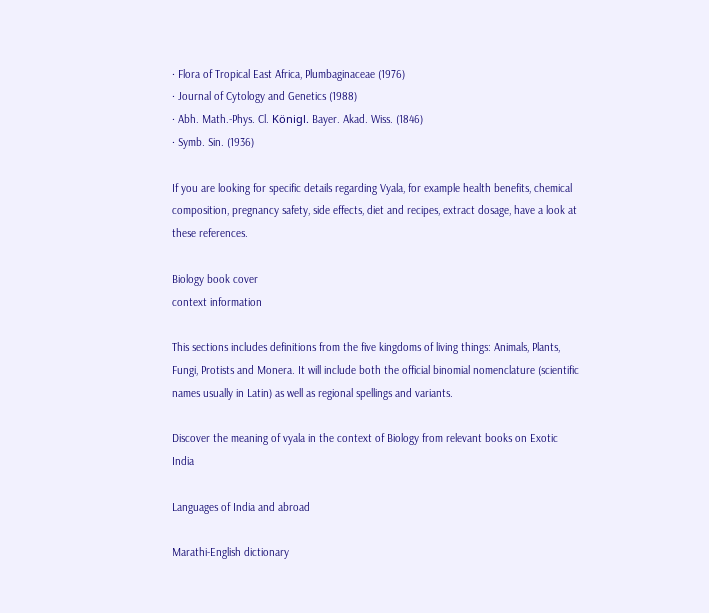· Flora of Tropical East Africa, Plumbaginaceae (1976)
· Journal of Cytology and Genetics (1988)
· Abh. Math.-Phys. Cl. Königl. Bayer. Akad. Wiss. (1846)
· Symb. Sin. (1936)

If you are looking for specific details regarding Vyala, for example health benefits, chemical composition, pregnancy safety, side effects, diet and recipes, extract dosage, have a look at these references.

Biology book cover
context information

This sections includes definitions from the five kingdoms of living things: Animals, Plants, Fungi, Protists and Monera. It will include both the official binomial nomenclature (scientific names usually in Latin) as well as regional spellings and variants.

Discover the meaning of vyala in the context of Biology from relevant books on Exotic India

Languages of India and abroad

Marathi-English dictionary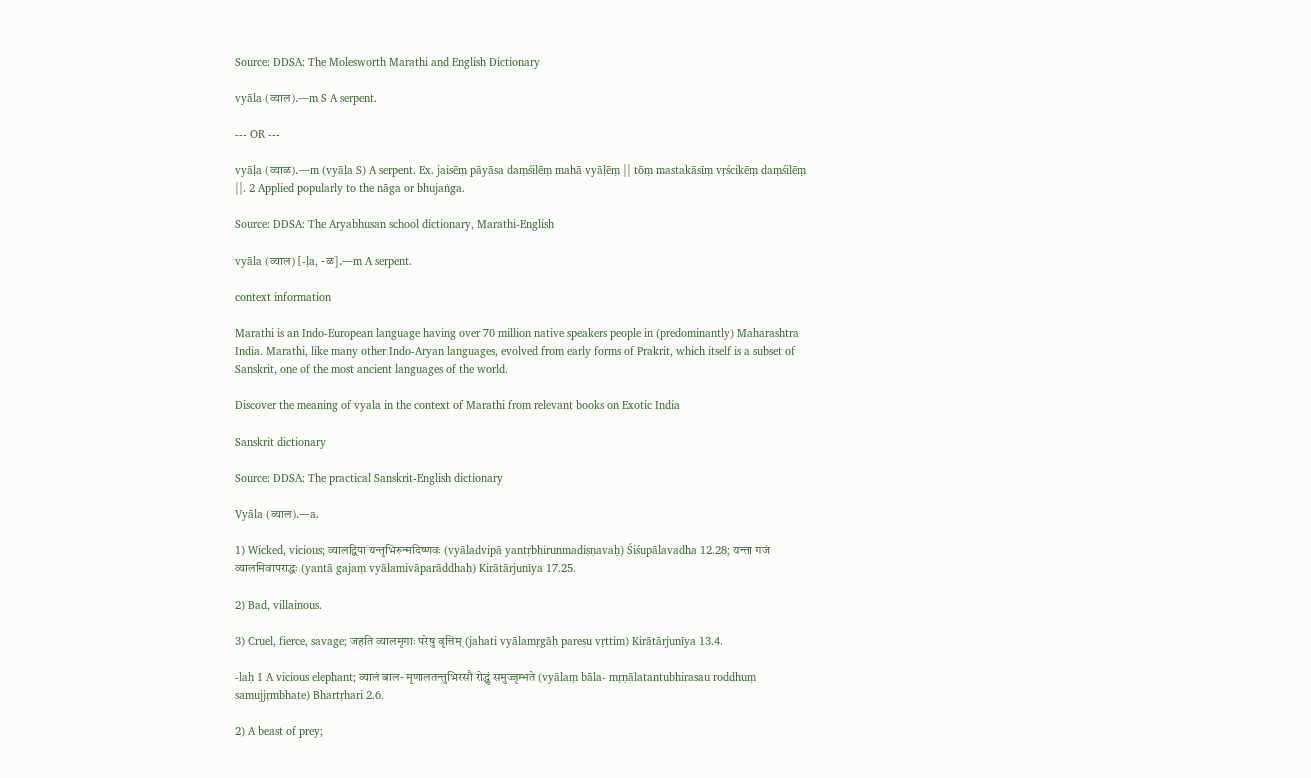Source: DDSA: The Molesworth Marathi and English Dictionary

vyāla (व्याल).—m S A serpent.

--- OR ---

vyāḷa (व्याळ).—m (vyāla S) A serpent. Ex. jaisēṃ pāyāsa daṃśilēṃ mahā vyāḷēṃ || tōṃ mastakāsīṃ vṛścikēṃ daṃśilēṃ ||. 2 Applied popularly to the nāga or bhujaṅga.

Source: DDSA: The Aryabhusan school dictionary, Marathi-English

vyāla (व्याल) [-ḷa, -ळ].—m A serpent.

context information

Marathi is an Indo-European language having over 70 million native speakers people in (predominantly) Maharashtra India. Marathi, like many other Indo-Aryan languages, evolved from early forms of Prakrit, which itself is a subset of Sanskrit, one of the most ancient languages of the world.

Discover the meaning of vyala in the context of Marathi from relevant books on Exotic India

Sanskrit dictionary

Source: DDSA: The practical Sanskrit-English dictionary

Vyāla (व्याल).—a.

1) Wicked, vicious; व्यालद्विपा यन्तृभिरुन्मदिष्णवः (vyāladvipā yantṛbhirunmadiṣṇavaḥ) Śiśupālavadha 12.28; यन्ता गजं व्यालमिवापराद्धः (yantā gajaṃ vyālamivāparāddhaḥ) Kirātārjunīya 17.25.

2) Bad, villainous.

3) Cruel, fierce, savage; जहति व्यालमृगाः परेषु वृत्तिम् (jahati vyālamṛgāḥ pareṣu vṛttim) Kirātārjunīya 13.4.

-laḥ 1 A vicious elephant; व्यालं बाल- मृणालतन्तुभिरसौ रोद्धुं समुज्जृम्भते (vyālaṃ bāla- mṛṇālatantubhirasau roddhuṃ samujjṛmbhate) Bhartṛhari 2.6.

2) A beast of prey;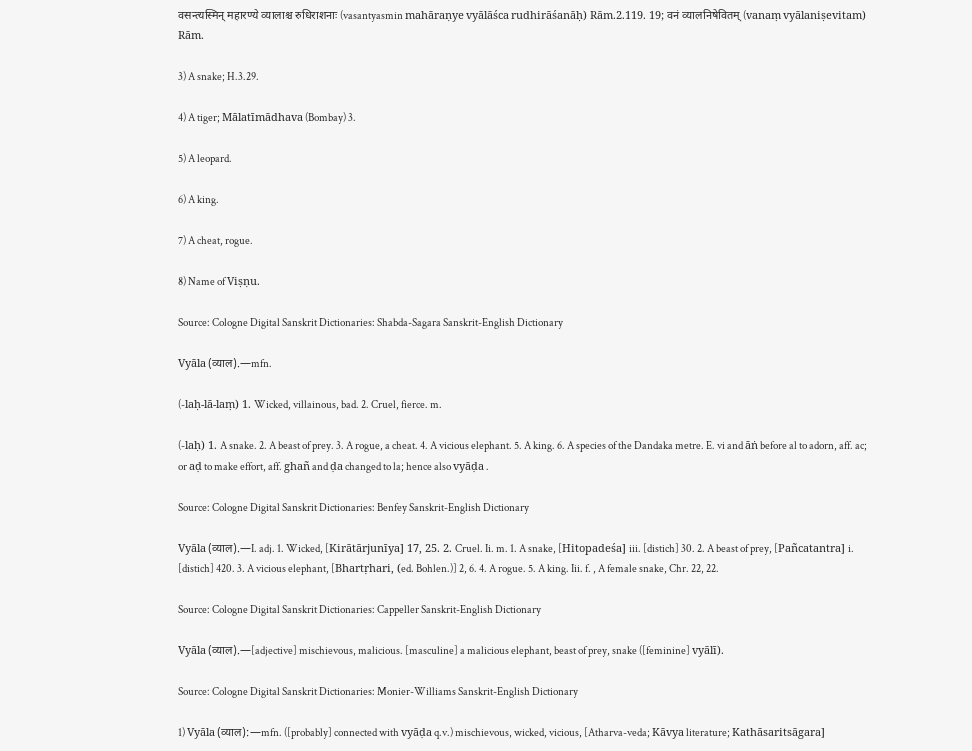वसन्त्यस्मिन् महारण्ये व्यालाश्च रुधिराशनाः (vasantyasmin mahāraṇye vyālāśca rudhirāśanāḥ) Rām.2.119. 19; वनं व्यालनिषेवितम् (vanaṃ vyālaniṣevitam) Rām.

3) A snake; H.3.29.

4) A tiger; Mālatīmādhava (Bombay) 3.

5) A leopard.

6) A king.

7) A cheat, rogue.

8) Name of Viṣṇu.

Source: Cologne Digital Sanskrit Dictionaries: Shabda-Sagara Sanskrit-English Dictionary

Vyāla (व्याल).—mfn.

(-laḥ-lā-laṃ) 1. Wicked, villainous, bad. 2. Cruel, fierce. m.

(-laḥ) 1. A snake. 2. A beast of prey. 3. A rogue, a cheat. 4. A vicious elephant. 5. A king. 6. A species of the Dandaka metre. E. vi and āṅ before al to adorn, aff. ac; or aḍ to make effort, aff. ghañ and ḍa changed to la; hence also vyāḍa .

Source: Cologne Digital Sanskrit Dictionaries: Benfey Sanskrit-English Dictionary

Vyāla (व्याल).—I. adj. 1. Wicked, [Kirātārjunīya] 17, 25. 2. Cruel. Ii. m. 1. A snake, [Hitopadeśa] iii. [distich] 30. 2. A beast of prey, [Pañcatantra] i. [distich] 420. 3. A vicious elephant, [Bhartṛhari, (ed. Bohlen.)] 2, 6. 4. A rogue. 5. A king. Iii. f. , A female snake, Chr. 22, 22.

Source: Cologne Digital Sanskrit Dictionaries: Cappeller Sanskrit-English Dictionary

Vyāla (व्याल).—[adjective] mischievous, malicious. [masculine] a malicious elephant, beast of prey, snake ([feminine] vyālī).

Source: Cologne Digital Sanskrit Dictionaries: Monier-Williams Sanskrit-English Dictionary

1) Vyāla (व्याल):—mfn. ([probably] connected with vyāḍa q.v.) mischievous, wicked, vicious, [Atharva-veda; Kāvya literature; Kathāsaritsāgara]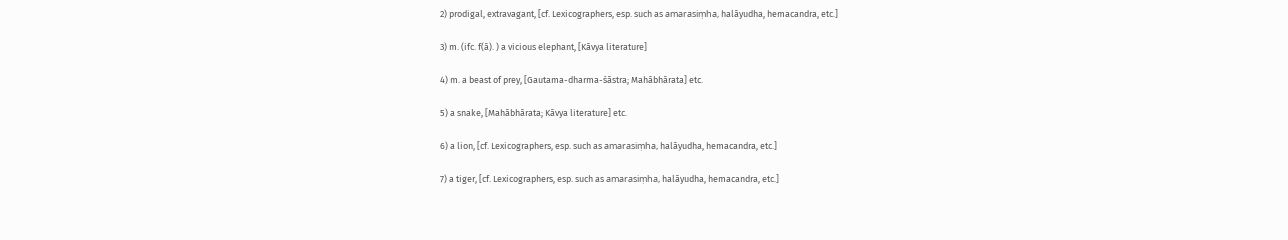2) prodigal, extravagant, [cf. Lexicographers, esp. such as amarasiṃha, halāyudha, hemacandra, etc.]

3) m. (ifc. f(ā). ) a vicious elephant, [Kāvya literature]

4) m. a beast of prey, [Gautama-dharma-śāstra; Mahābhārata] etc.

5) a snake, [Mahābhārata; Kāvya literature] etc.

6) a lion, [cf. Lexicographers, esp. such as amarasiṃha, halāyudha, hemacandra, etc.]

7) a tiger, [cf. Lexicographers, esp. such as amarasiṃha, halāyudha, hemacandra, etc.]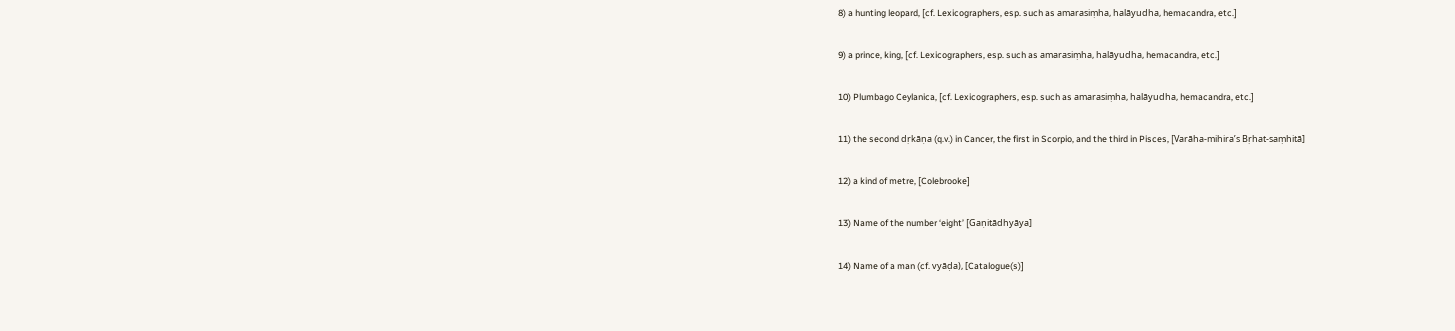8) a hunting leopard, [cf. Lexicographers, esp. such as amarasiṃha, halāyudha, hemacandra, etc.]

9) a prince, king, [cf. Lexicographers, esp. such as amarasiṃha, halāyudha, hemacandra, etc.]

10) Plumbago Ceylanica, [cf. Lexicographers, esp. such as amarasiṃha, halāyudha, hemacandra, etc.]

11) the second dṛkāṇa (q.v.) in Cancer, the first in Scorpio, and the third in Pisces, [Varāha-mihira’s Bṛhat-saṃhitā]

12) a kind of metre, [Colebrooke]

13) Name of the number ‘eight’ [Gaṇitādhyāya]

14) Name of a man (cf. vyāḍa), [Catalogue(s)]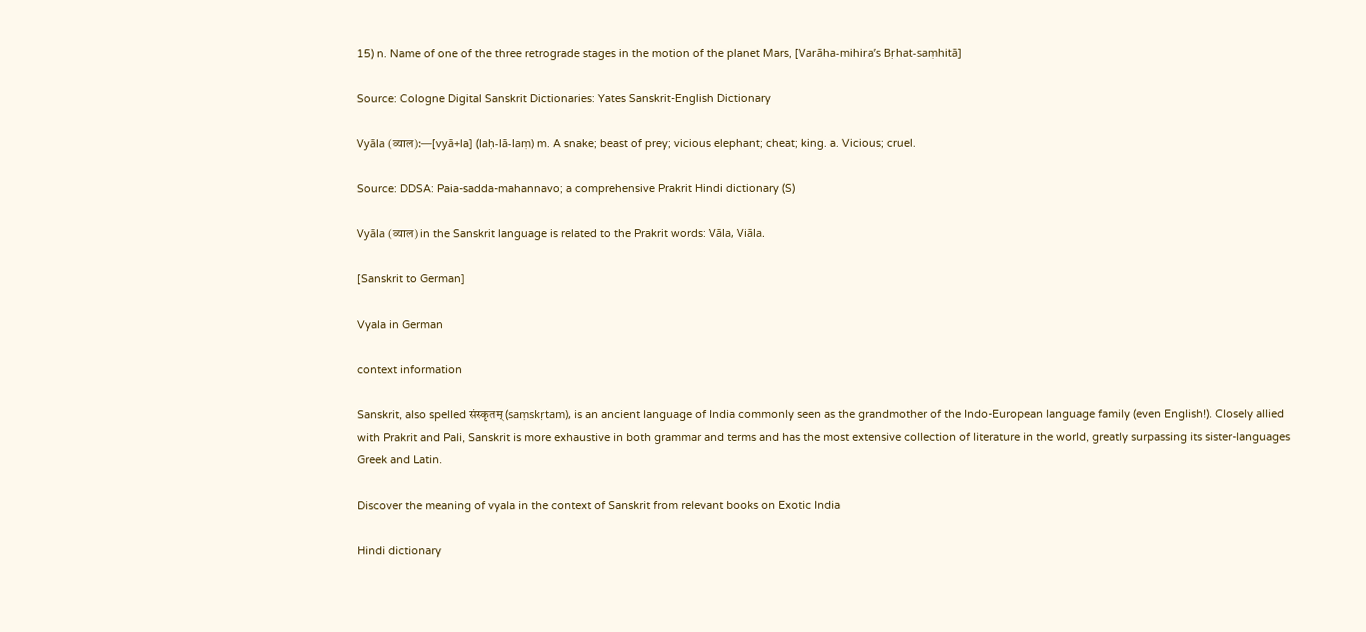15) n. Name of one of the three retrograde stages in the motion of the planet Mars, [Varāha-mihira’s Bṛhat-saṃhitā]

Source: Cologne Digital Sanskrit Dictionaries: Yates Sanskrit-English Dictionary

Vyāla (व्याल):—[vyā+la] (laḥ-lā-laṃ) m. A snake; beast of prey; vicious elephant; cheat; king. a. Vicious; cruel.

Source: DDSA: Paia-sadda-mahannavo; a comprehensive Prakrit Hindi dictionary (S)

Vyāla (व्याल) in the Sanskrit language is related to the Prakrit words: Vāla, Viāla.

[Sanskrit to German]

Vyala in German

context information

Sanskrit, also spelled संस्कृतम् (saṃskṛtam), is an ancient language of India commonly seen as the grandmother of the Indo-European language family (even English!). Closely allied with Prakrit and Pali, Sanskrit is more exhaustive in both grammar and terms and has the most extensive collection of literature in the world, greatly surpassing its sister-languages Greek and Latin.

Discover the meaning of vyala in the context of Sanskrit from relevant books on Exotic India

Hindi dictionary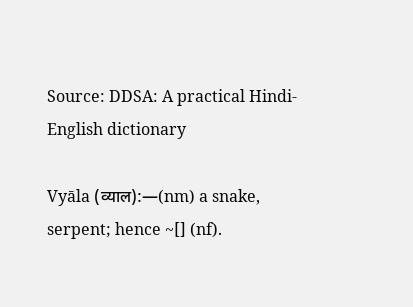Source: DDSA: A practical Hindi-English dictionary

Vyāla (व्याल):—(nm) a snake, serpent; hence ~[] (nf).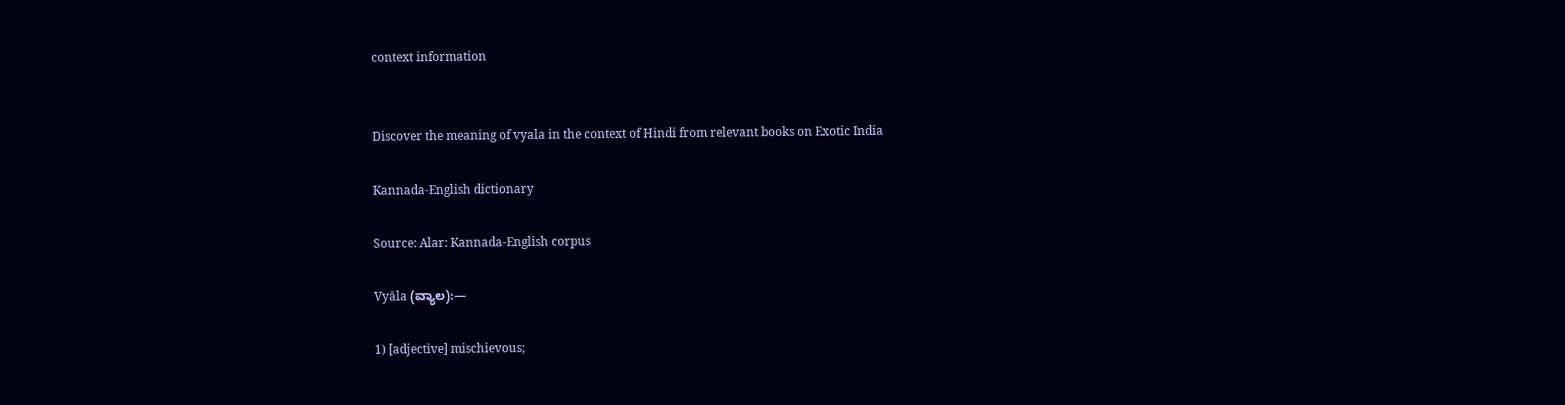context information


Discover the meaning of vyala in the context of Hindi from relevant books on Exotic India

Kannada-English dictionary

Source: Alar: Kannada-English corpus

Vyāla (ವ್ಯಾಲ):—

1) [adjective] mischievous;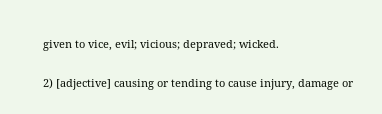given to vice, evil; vicious; depraved; wicked.

2) [adjective] causing or tending to cause injury, damage or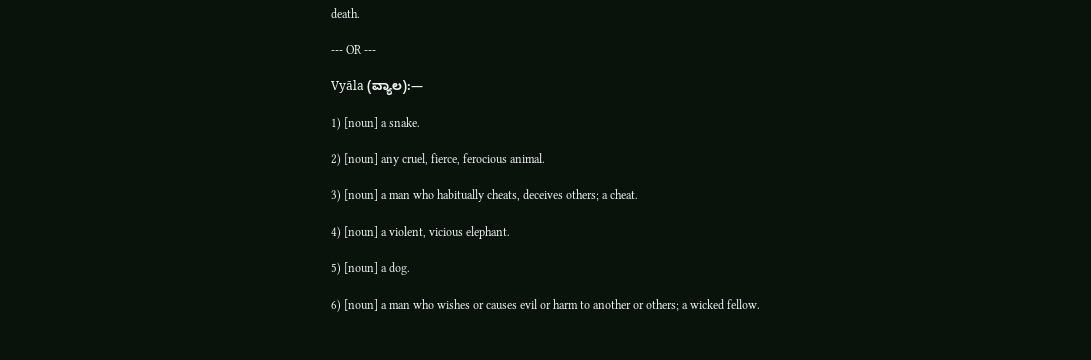death.

--- OR ---

Vyāla (ವ್ಯಾಲ):—

1) [noun] a snake.

2) [noun] any cruel, fierce, ferocious animal.

3) [noun] a man who habitually cheats, deceives others; a cheat.

4) [noun] a violent, vicious elephant.

5) [noun] a dog.

6) [noun] a man who wishes or causes evil or harm to another or others; a wicked fellow.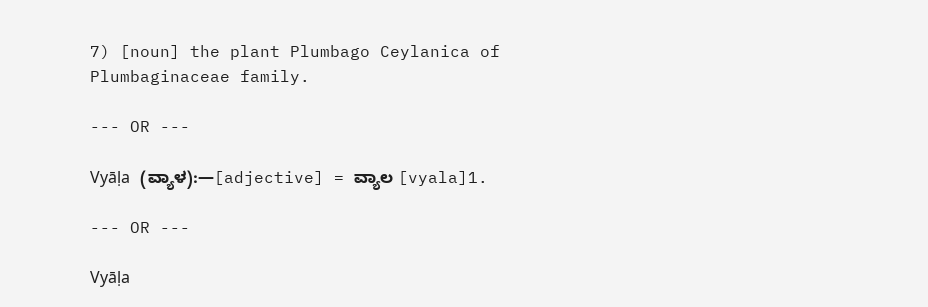7) [noun] the plant Plumbago Ceylanica of Plumbaginaceae family.

--- OR ---

Vyāḷa (ವ್ಯಾಳ):—[adjective] = ವ್ಯಾಲ [vyala]1.

--- OR ---

Vyāḷa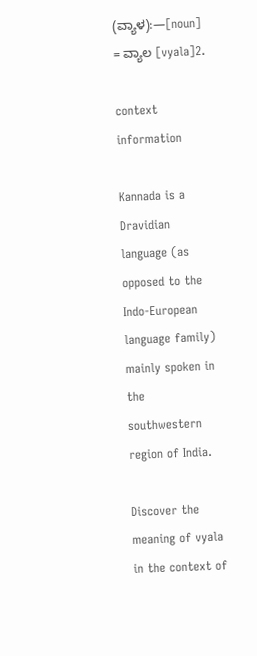(ವ್ಯಾಳ):—[noun] = ವ್ಯಾಲ [vyala]2.

context information

Kannada is a Dravidian language (as opposed to the Indo-European language family) mainly spoken in the southwestern region of India.

Discover the meaning of vyala in the context of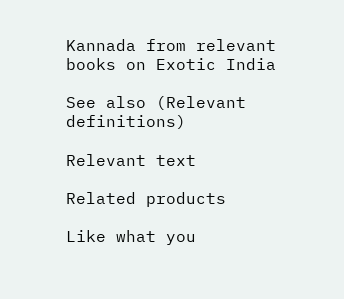Kannada from relevant books on Exotic India

See also (Relevant definitions)

Relevant text

Related products

Like what you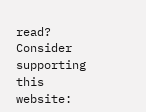read? Consider supporting this website: